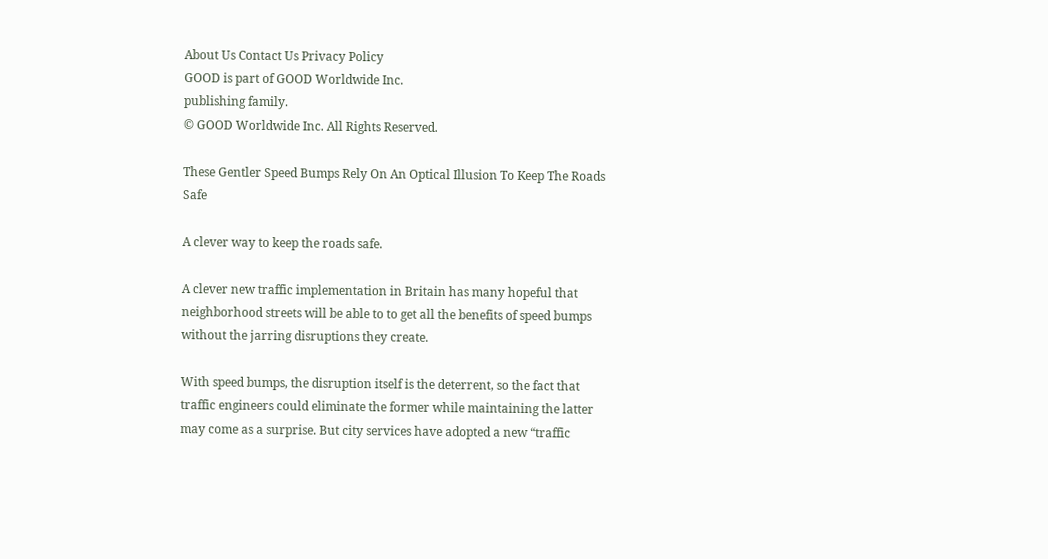About Us Contact Us Privacy Policy
GOOD is part of GOOD Worldwide Inc.
publishing family.
© GOOD Worldwide Inc. All Rights Reserved.

These Gentler Speed Bumps Rely On An Optical Illusion To Keep The Roads Safe

A clever way to keep the roads safe.

A clever new traffic implementation in Britain has many hopeful that neighborhood streets will be able to to get all the benefits of speed bumps without the jarring disruptions they create.

With speed bumps, the disruption itself is the deterrent, so the fact that traffic engineers could eliminate the former while maintaining the latter may come as a surprise. But city services have adopted a new “traffic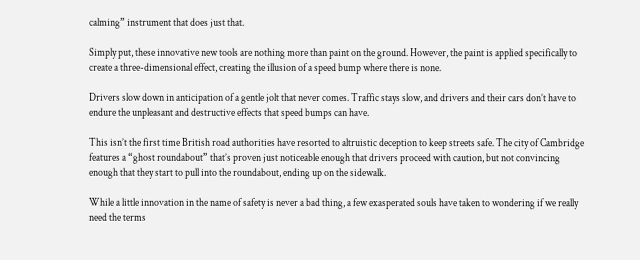calming” instrument that does just that.

Simply put, these innovative new tools are nothing more than paint on the ground. However, the paint is applied specifically to create a three-dimensional effect, creating the illusion of a speed bump where there is none.

Drivers slow down in anticipation of a gentle jolt that never comes. Traffic stays slow, and drivers and their cars don’t have to endure the unpleasant and destructive effects that speed bumps can have.

This isn’t the first time British road authorities have resorted to altruistic deception to keep streets safe. The city of Cambridge features a “ghost roundabout” that’s proven just noticeable enough that drivers proceed with caution, but not convincing enough that they start to pull into the roundabout, ending up on the sidewalk.

While a little innovation in the name of safety is never a bad thing, a few exasperated souls have taken to wondering if we really need the terms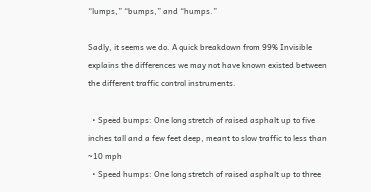“lumps,” “bumps,” and “humps.”

Sadly, it seems we do. A quick breakdown from 99% Invisible explains the differences we may not have known existed between the different traffic control instruments.

  • Speed bumps: One long stretch of raised asphalt up to five inches tall and a few feet deep, meant to slow traffic to less than ~10 mph
  • Speed humps: One long stretch of raised asphalt up to three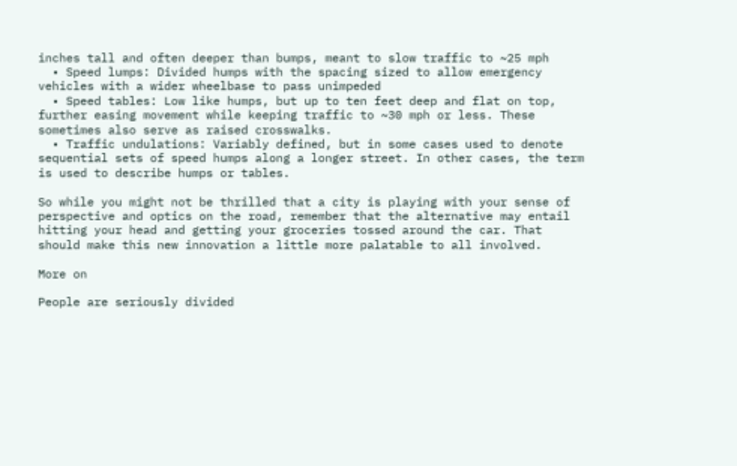inches tall and often deeper than bumps, meant to slow traffic to ~25 mph
  • Speed lumps: Divided humps with the spacing sized to allow emergency vehicles with a wider wheelbase to pass unimpeded
  • Speed tables: Low like humps, but up to ten feet deep and flat on top, further easing movement while keeping traffic to ~30 mph or less. These sometimes also serve as raised crosswalks.
  • Traffic undulations: Variably defined, but in some cases used to denote sequential sets of speed humps along a longer street. In other cases, the term is used to describe humps or tables.

So while you might not be thrilled that a city is playing with your sense of perspective and optics on the road, remember that the alternative may entail hitting your head and getting your groceries tossed around the car. That should make this new innovation a little more palatable to all involved.

More on

People are seriously divided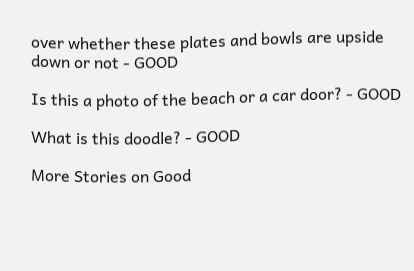over whether these plates and bowls are upside down or not - GOOD

Is this a photo of the beach or a car door? - GOOD

What is this doodle? - GOOD

More Stories on Good